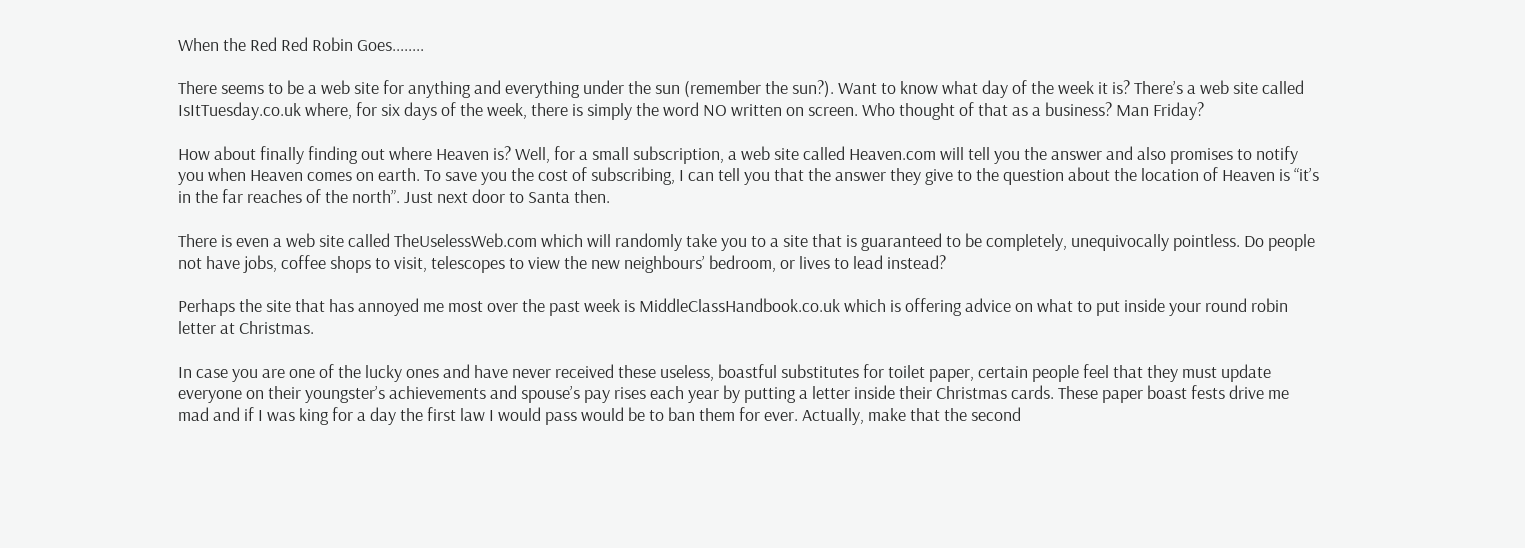When the Red Red Robin Goes........

There seems to be a web site for anything and everything under the sun (remember the sun?). Want to know what day of the week it is? There’s a web site called IsItTuesday.co.uk where, for six days of the week, there is simply the word NO written on screen. Who thought of that as a business? Man Friday?

How about finally finding out where Heaven is? Well, for a small subscription, a web site called Heaven.com will tell you the answer and also promises to notify you when Heaven comes on earth. To save you the cost of subscribing, I can tell you that the answer they give to the question about the location of Heaven is “it’s in the far reaches of the north”. Just next door to Santa then.

There is even a web site called TheUselessWeb.com which will randomly take you to a site that is guaranteed to be completely, unequivocally pointless. Do people not have jobs, coffee shops to visit, telescopes to view the new neighbours’ bedroom, or lives to lead instead?

Perhaps the site that has annoyed me most over the past week is MiddleClassHandbook.co.uk which is offering advice on what to put inside your round robin letter at Christmas.

In case you are one of the lucky ones and have never received these useless, boastful substitutes for toilet paper, certain people feel that they must update everyone on their youngster’s achievements and spouse’s pay rises each year by putting a letter inside their Christmas cards. These paper boast fests drive me mad and if I was king for a day the first law I would pass would be to ban them for ever. Actually, make that the second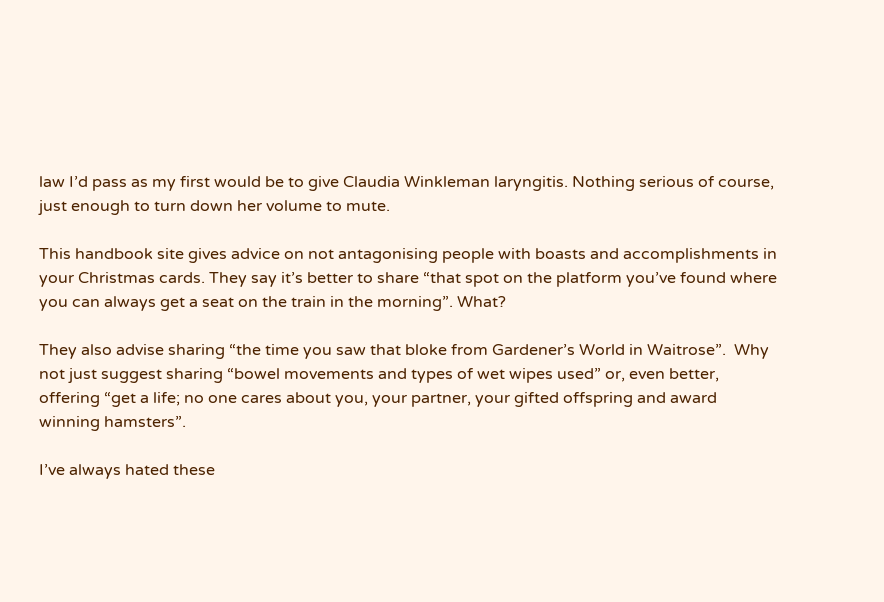law I’d pass as my first would be to give Claudia Winkleman laryngitis. Nothing serious of course, just enough to turn down her volume to mute.

This handbook site gives advice on not antagonising people with boasts and accomplishments in your Christmas cards. They say it’s better to share “that spot on the platform you’ve found where you can always get a seat on the train in the morning”. What?

They also advise sharing “the time you saw that bloke from Gardener’s World in Waitrose”.  Why not just suggest sharing “bowel movements and types of wet wipes used” or, even better, offering “get a life; no one cares about you, your partner, your gifted offspring and award winning hamsters”.

I’ve always hated these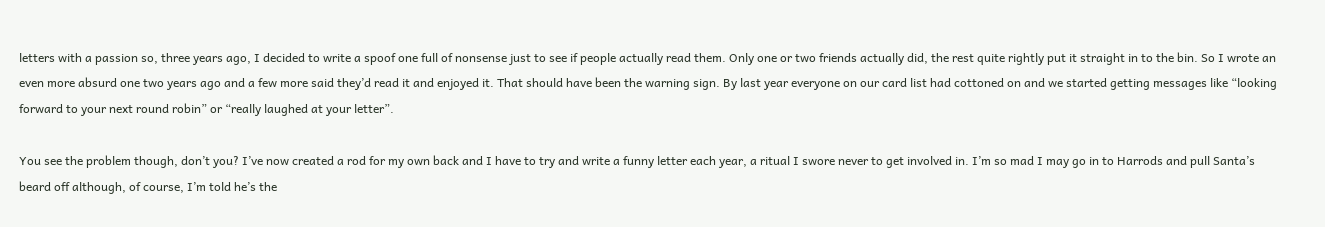letters with a passion so, three years ago, I decided to write a spoof one full of nonsense just to see if people actually read them. Only one or two friends actually did, the rest quite rightly put it straight in to the bin. So I wrote an even more absurd one two years ago and a few more said they’d read it and enjoyed it. That should have been the warning sign. By last year everyone on our card list had cottoned on and we started getting messages like “looking forward to your next round robin” or “really laughed at your letter”.

You see the problem though, don’t you? I’ve now created a rod for my own back and I have to try and write a funny letter each year, a ritual I swore never to get involved in. I’m so mad I may go in to Harrods and pull Santa’s beard off although, of course, I’m told he’s the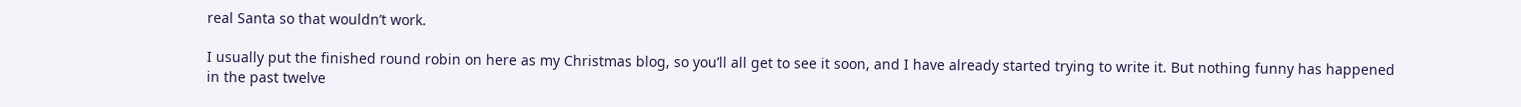real Santa so that wouldn’t work.

I usually put the finished round robin on here as my Christmas blog, so you’ll all get to see it soon, and I have already started trying to write it. But nothing funny has happened in the past twelve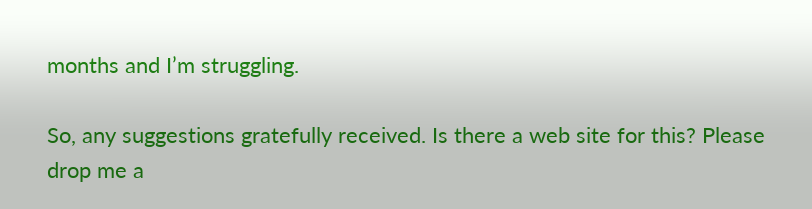months and I’m struggling.

So, any suggestions gratefully received. Is there a web site for this? Please drop me a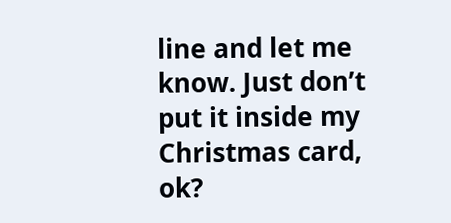line and let me know. Just don’t put it inside my Christmas card, ok?